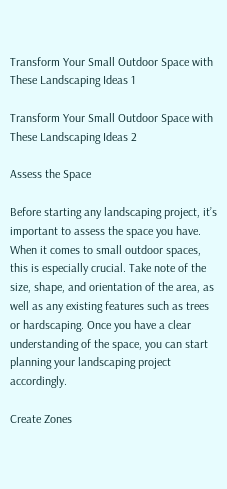Transform Your Small Outdoor Space with These Landscaping Ideas 1

Transform Your Small Outdoor Space with These Landscaping Ideas 2

Assess the Space

Before starting any landscaping project, it’s important to assess the space you have. When it comes to small outdoor spaces, this is especially crucial. Take note of the size, shape, and orientation of the area, as well as any existing features such as trees or hardscaping. Once you have a clear understanding of the space, you can start planning your landscaping project accordingly.

Create Zones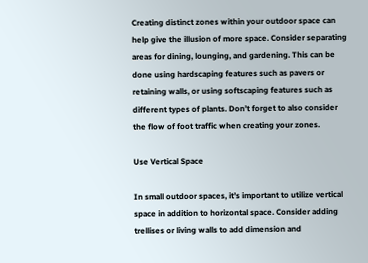Creating distinct zones within your outdoor space can help give the illusion of more space. Consider separating areas for dining, lounging, and gardening. This can be done using hardscaping features such as pavers or retaining walls, or using softscaping features such as different types of plants. Don’t forget to also consider the flow of foot traffic when creating your zones.

Use Vertical Space

In small outdoor spaces, it’s important to utilize vertical space in addition to horizontal space. Consider adding trellises or living walls to add dimension and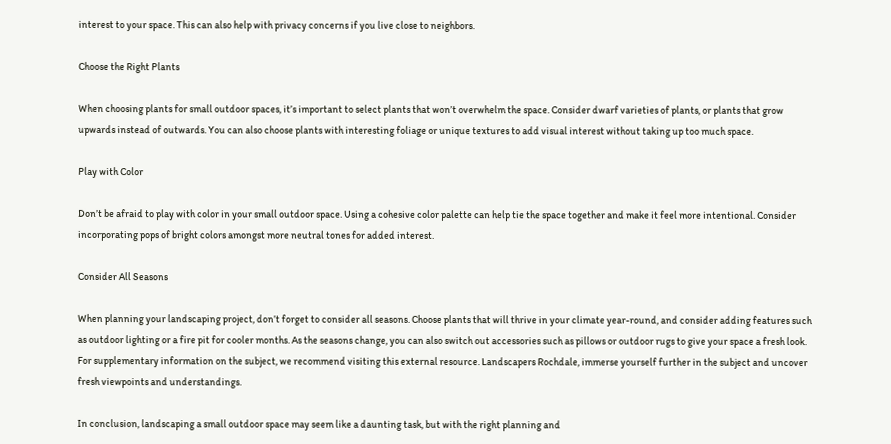interest to your space. This can also help with privacy concerns if you live close to neighbors.

Choose the Right Plants

When choosing plants for small outdoor spaces, it’s important to select plants that won’t overwhelm the space. Consider dwarf varieties of plants, or plants that grow upwards instead of outwards. You can also choose plants with interesting foliage or unique textures to add visual interest without taking up too much space.

Play with Color

Don’t be afraid to play with color in your small outdoor space. Using a cohesive color palette can help tie the space together and make it feel more intentional. Consider incorporating pops of bright colors amongst more neutral tones for added interest.

Consider All Seasons

When planning your landscaping project, don’t forget to consider all seasons. Choose plants that will thrive in your climate year-round, and consider adding features such as outdoor lighting or a fire pit for cooler months. As the seasons change, you can also switch out accessories such as pillows or outdoor rugs to give your space a fresh look. For supplementary information on the subject, we recommend visiting this external resource. Landscapers Rochdale, immerse yourself further in the subject and uncover fresh viewpoints and understandings.

In conclusion, landscaping a small outdoor space may seem like a daunting task, but with the right planning and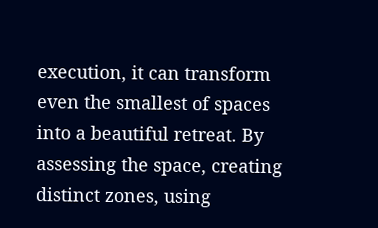execution, it can transform even the smallest of spaces into a beautiful retreat. By assessing the space, creating distinct zones, using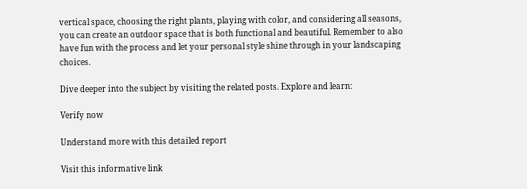vertical space, choosing the right plants, playing with color, and considering all seasons, you can create an outdoor space that is both functional and beautiful. Remember to also have fun with the process and let your personal style shine through in your landscaping choices.

Dive deeper into the subject by visiting the related posts. Explore and learn:

Verify now

Understand more with this detailed report

Visit this informative link